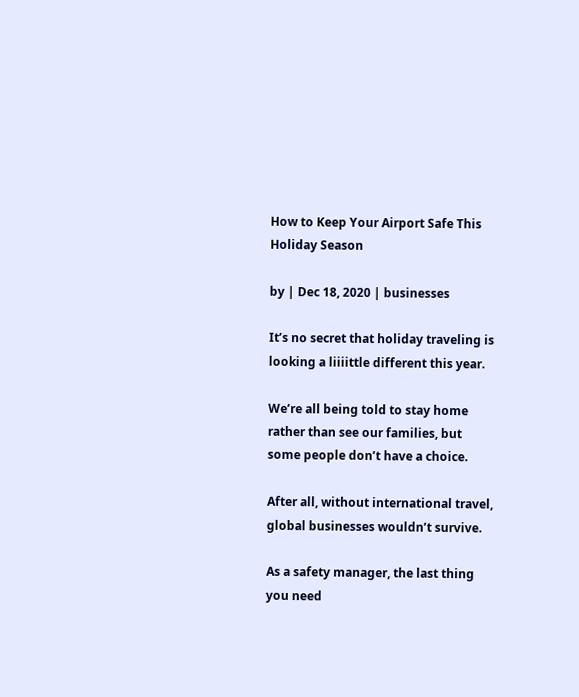How to Keep Your Airport Safe This Holiday Season

by | Dec 18, 2020 | businesses

It’s no secret that holiday traveling is looking a liiiittle different this year.

We’re all being told to stay home rather than see our families, but some people don’t have a choice.

After all, without international travel, global businesses wouldn’t survive.

As a safety manager, the last thing you need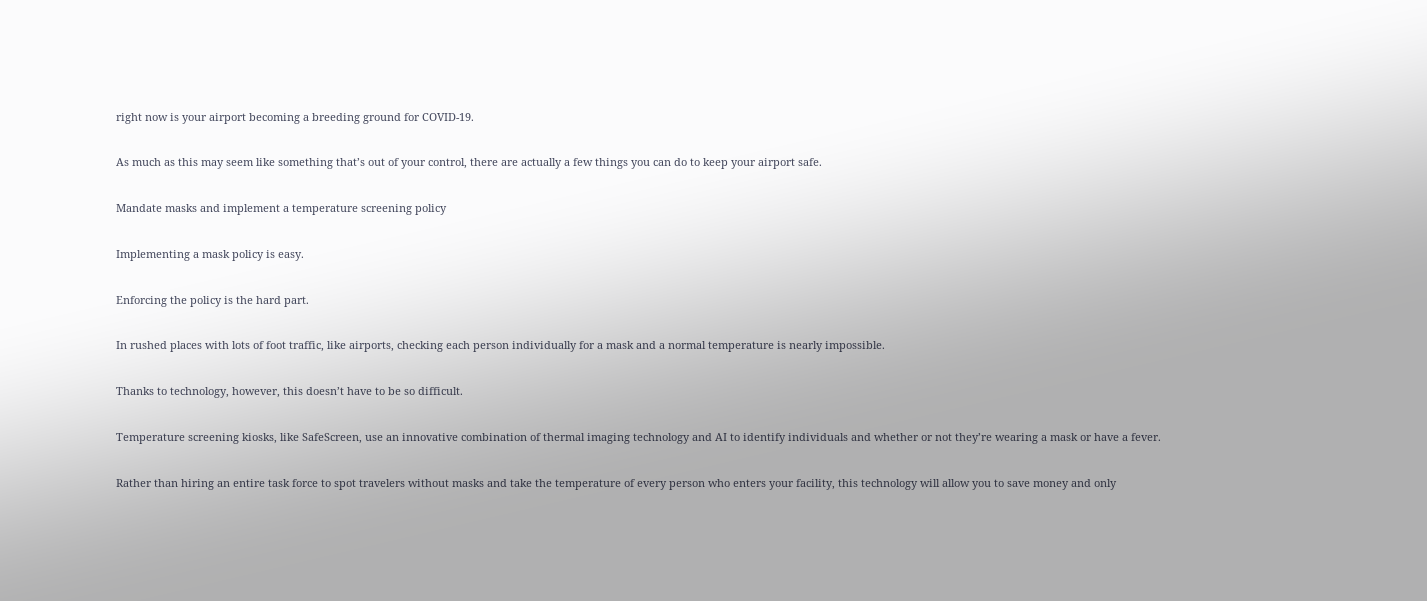right now is your airport becoming a breeding ground for COVID-19.

As much as this may seem like something that’s out of your control, there are actually a few things you can do to keep your airport safe.

Mandate masks and implement a temperature screening policy

Implementing a mask policy is easy.

Enforcing the policy is the hard part.

In rushed places with lots of foot traffic, like airports, checking each person individually for a mask and a normal temperature is nearly impossible.

Thanks to technology, however, this doesn’t have to be so difficult.

Temperature screening kiosks, like SafeScreen, use an innovative combination of thermal imaging technology and AI to identify individuals and whether or not they’re wearing a mask or have a fever.

Rather than hiring an entire task force to spot travelers without masks and take the temperature of every person who enters your facility, this technology will allow you to save money and only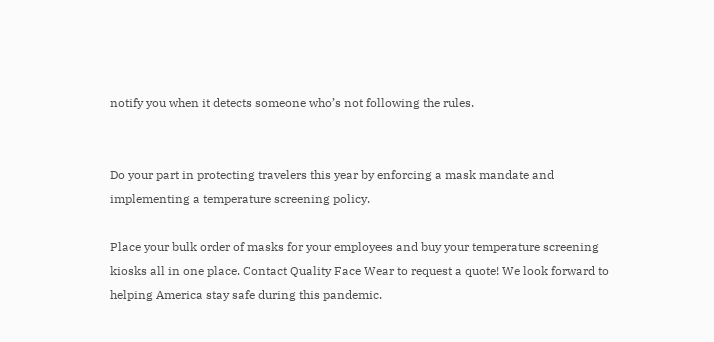notify you when it detects someone who’s not following the rules.


Do your part in protecting travelers this year by enforcing a mask mandate and implementing a temperature screening policy.

Place your bulk order of masks for your employees and buy your temperature screening kiosks all in one place. Contact Quality Face Wear to request a quote! We look forward to helping America stay safe during this pandemic.